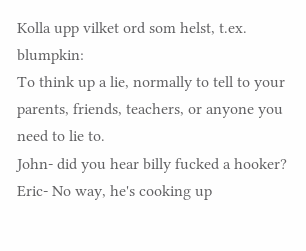Kolla upp vilket ord som helst, t.ex. blumpkin:
To think up a lie, normally to tell to your parents, friends, teachers, or anyone you need to lie to.
John- did you hear billy fucked a hooker?
Eric- No way, he's cooking up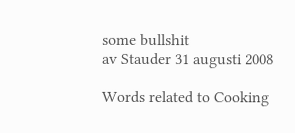some bullshit
av Stauder 31 augusti 2008

Words related to Cooking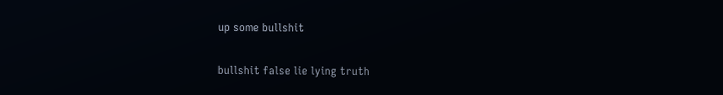up some bullshit

bullshit false lie lying truth